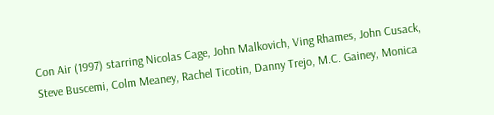Con Air (1997) starring Nicolas Cage, John Malkovich, Ving Rhames, John Cusack, Steve Buscemi, Colm Meaney, Rachel Ticotin, Danny Trejo, M.C. Gainey, Monica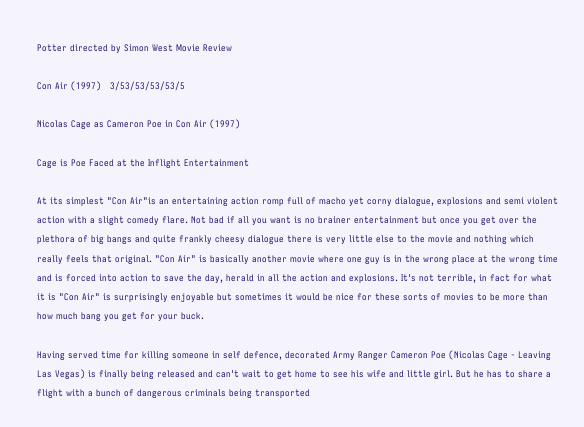Potter directed by Simon West Movie Review

Con Air (1997)   3/53/53/53/53/5

Nicolas Cage as Cameron Poe in Con Air (1997)

Cage is Poe Faced at the Inflight Entertainment

At its simplest "Con Air"is an entertaining action romp full of macho yet corny dialogue, explosions and semi violent action with a slight comedy flare. Not bad if all you want is no brainer entertainment but once you get over the plethora of big bangs and quite frankly cheesy dialogue there is very little else to the movie and nothing which really feels that original. "Con Air" is basically another movie where one guy is in the wrong place at the wrong time and is forced into action to save the day, herald in all the action and explosions. It's not terrible, in fact for what it is "Con Air" is surprisingly enjoyable but sometimes it would be nice for these sorts of movies to be more than how much bang you get for your buck.

Having served time for killing someone in self defence, decorated Army Ranger Cameron Poe (Nicolas Cage - Leaving Las Vegas) is finally being released and can't wait to get home to see his wife and little girl. But he has to share a flight with a bunch of dangerous criminals being transported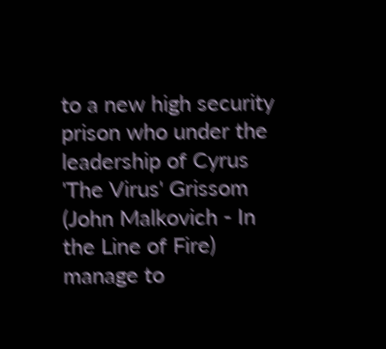to a new high security prison who under the leadership of Cyrus 'The Virus' Grissom (John Malkovich - In the Line of Fire) manage to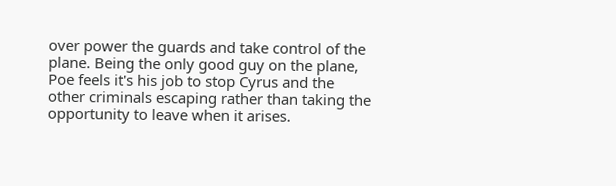over power the guards and take control of the plane. Being the only good guy on the plane, Poe feels it's his job to stop Cyrus and the other criminals escaping rather than taking the opportunity to leave when it arises.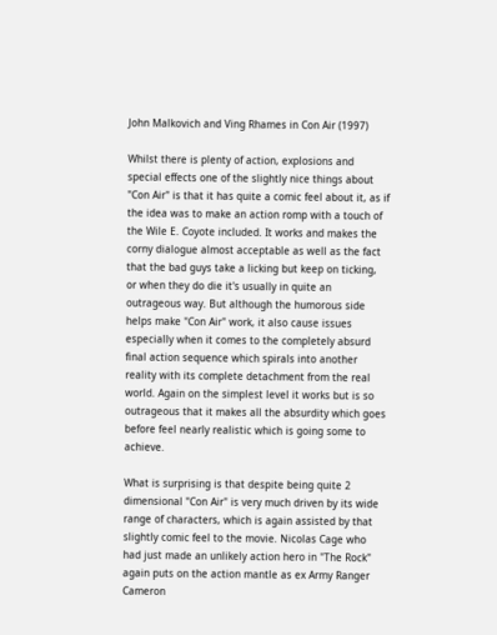John Malkovich and Ving Rhames in Con Air (1997)

Whilst there is plenty of action, explosions and special effects one of the slightly nice things about "Con Air" is that it has quite a comic feel about it, as if the idea was to make an action romp with a touch of the Wile E. Coyote included. It works and makes the corny dialogue almost acceptable as well as the fact that the bad guys take a licking but keep on ticking, or when they do die it's usually in quite an outrageous way. But although the humorous side helps make "Con Air" work, it also cause issues especially when it comes to the completely absurd final action sequence which spirals into another reality with its complete detachment from the real world. Again on the simplest level it works but is so outrageous that it makes all the absurdity which goes before feel nearly realistic which is going some to achieve.

What is surprising is that despite being quite 2 dimensional "Con Air" is very much driven by its wide range of characters, which is again assisted by that slightly comic feel to the movie. Nicolas Cage who had just made an unlikely action hero in "The Rock" again puts on the action mantle as ex Army Ranger Cameron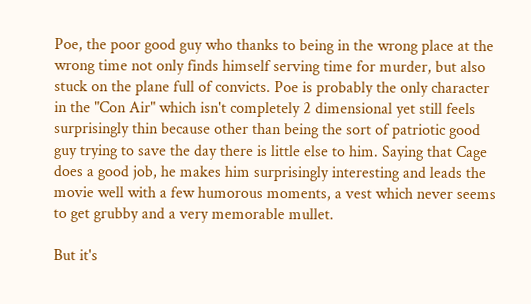Poe, the poor good guy who thanks to being in the wrong place at the wrong time not only finds himself serving time for murder, but also stuck on the plane full of convicts. Poe is probably the only character in the "Con Air" which isn't completely 2 dimensional yet still feels surprisingly thin because other than being the sort of patriotic good guy trying to save the day there is little else to him. Saying that Cage does a good job, he makes him surprisingly interesting and leads the movie well with a few humorous moments, a vest which never seems to get grubby and a very memorable mullet.

But it's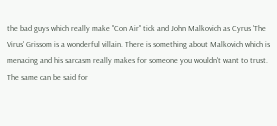the bad guys which really make "Con Air" tick and John Malkovich as Cyrus 'The Virus' Grissom is a wonderful villain. There is something about Malkovich which is menacing and his sarcasm really makes for someone you wouldn't want to trust. The same can be said for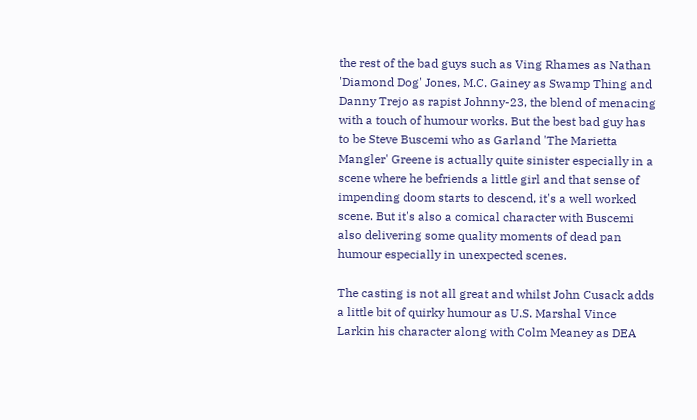the rest of the bad guys such as Ving Rhames as Nathan 'Diamond Dog' Jones, M.C. Gainey as Swamp Thing and Danny Trejo as rapist Johnny-23, the blend of menacing with a touch of humour works. But the best bad guy has to be Steve Buscemi who as Garland 'The Marietta Mangler' Greene is actually quite sinister especially in a scene where he befriends a little girl and that sense of impending doom starts to descend, it's a well worked scene. But it's also a comical character with Buscemi also delivering some quality moments of dead pan humour especially in unexpected scenes.

The casting is not all great and whilst John Cusack adds a little bit of quirky humour as U.S. Marshal Vince Larkin his character along with Colm Meaney as DEA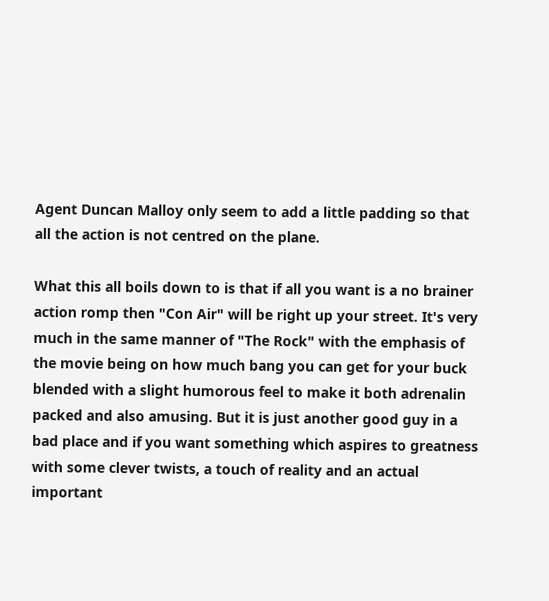Agent Duncan Malloy only seem to add a little padding so that all the action is not centred on the plane.

What this all boils down to is that if all you want is a no brainer action romp then "Con Air" will be right up your street. It's very much in the same manner of "The Rock" with the emphasis of the movie being on how much bang you can get for your buck blended with a slight humorous feel to make it both adrenalin packed and also amusing. But it is just another good guy in a bad place and if you want something which aspires to greatness with some clever twists, a touch of reality and an actual important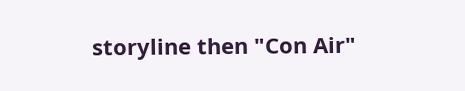storyline then "Con Air"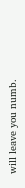will leave you numb.